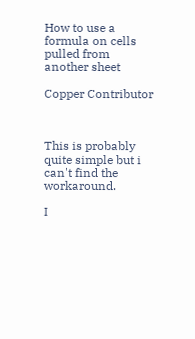How to use a formula on cells pulled from another sheet

Copper Contributor



This is probably quite simple but i can't find the workaround.

I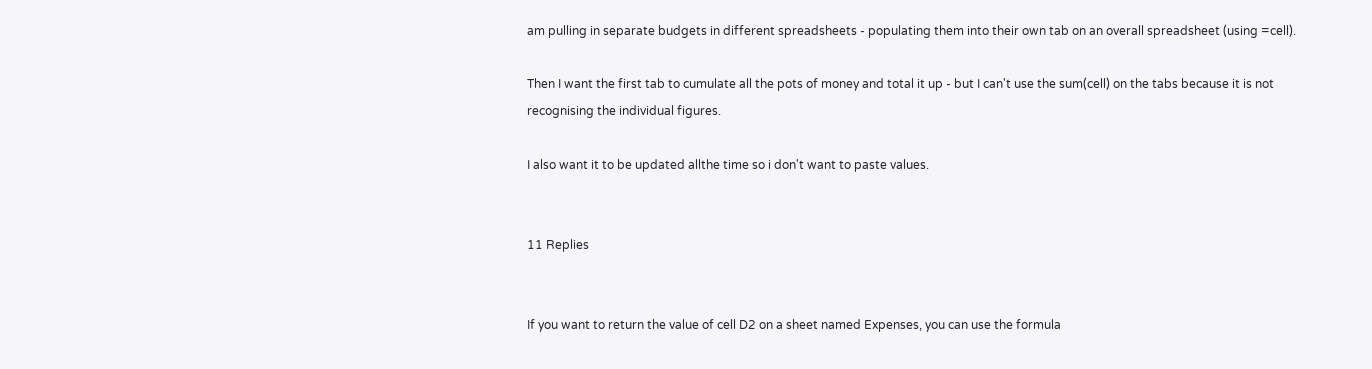am pulling in separate budgets in different spreadsheets - populating them into their own tab on an overall spreadsheet (using =cell).

Then I want the first tab to cumulate all the pots of money and total it up - but I can't use the sum(cell) on the tabs because it is not recognising the individual figures.

I also want it to be updated allthe time so i don't want to paste values.


11 Replies


If you want to return the value of cell D2 on a sheet named Expenses, you can use the formula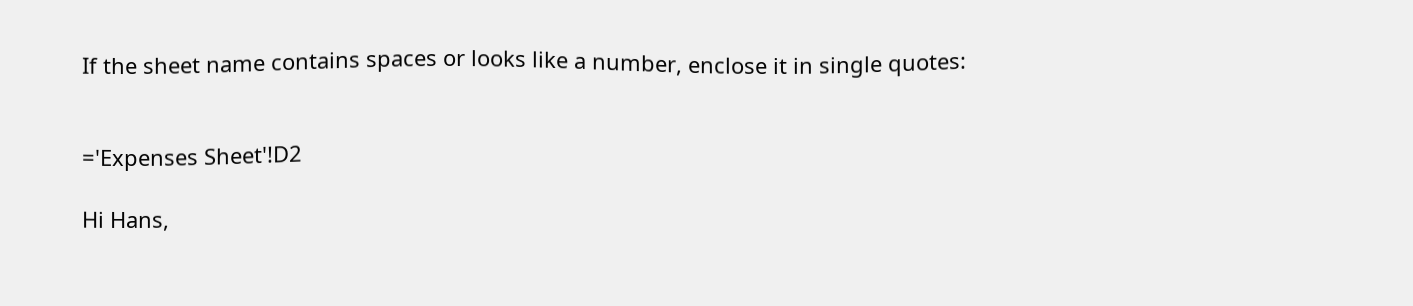If the sheet name contains spaces or looks like a number, enclose it in single quotes:


='Expenses Sheet'!D2

Hi Hans,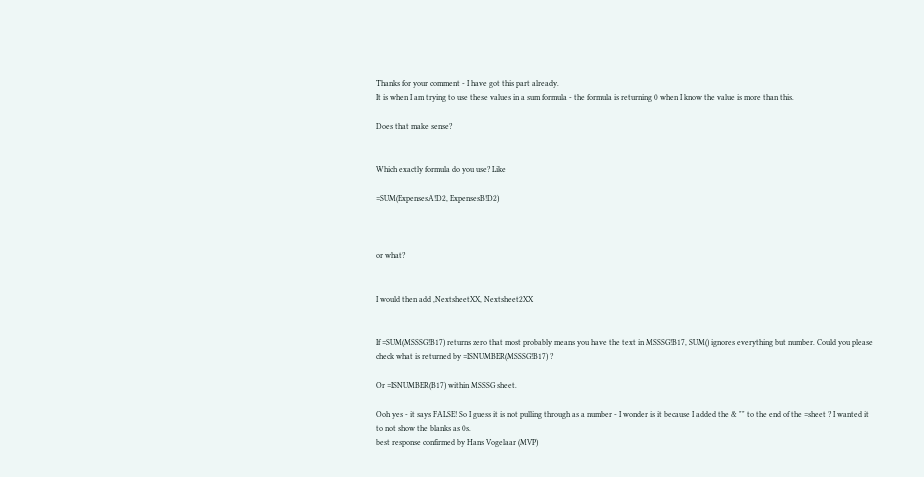Thanks for your comment - I have got this part already.
It is when I am trying to use these values in a sum formula - the formula is returning 0 when I know the value is more than this.

Does that make sense?


Which exactly formula do you use? Like

=SUM(ExpensesA!D2, ExpensesB!D2)



or what?


I would then add ,NextsheetXX, Nextsheet2XX


If =SUM(MSSSG!B17) returns zero that most probably means you have the text in MSSSG!B17, SUM() ignores everything but number. Could you please check what is returned by =ISNUMBER(MSSSG!B17) ?

Or =ISNUMBER(B17) within MSSSG sheet.

Ooh yes - it says FALSE! So I guess it is not pulling through as a number - I wonder is it because I added the & "" to the end of the =sheet ? I wanted it to not show the blanks as 0s.
best response confirmed by Hans Vogelaar (MVP)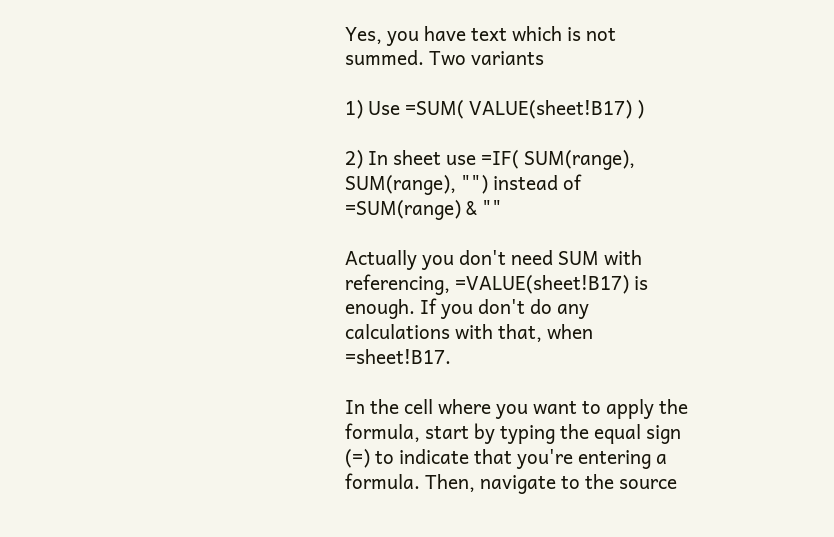Yes, you have text which is not summed. Two variants

1) Use =SUM( VALUE(sheet!B17) )

2) In sheet use =IF( SUM(range), SUM(range), "") instead of =SUM(range) & ""

Actually you don't need SUM with referencing, =VALUE(sheet!B17) is enough. If you don't do any calculations with that, when =sheet!B17.

In the cell where you want to apply the formula, start by typing the equal sign (=) to indicate that you're entering a formula. Then, navigate to the source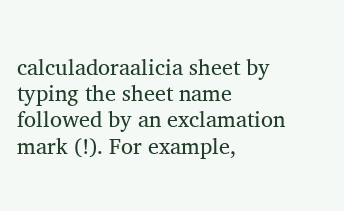calculadoraalicia sheet by typing the sheet name followed by an exclamation mark (!). For example,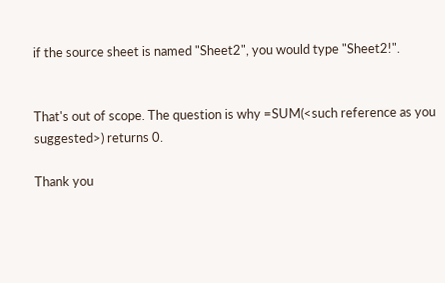if the source sheet is named "Sheet2", you would type "Sheet2!".


That's out of scope. The question is why =SUM(<such reference as you suggested>) returns 0.

Thank you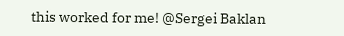this worked for me! @Sergei Baklan